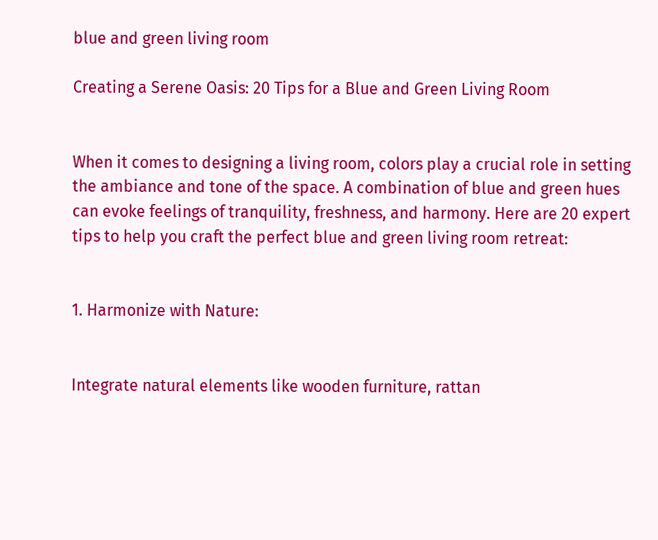blue and green living room

Creating a Serene Oasis: 20 Tips for a Blue and Green Living Room


When it comes to designing a living room, colors play a crucial role in setting the ambiance and tone of the space. A combination of blue and green hues can evoke feelings of tranquility, freshness, and harmony. Here are 20 expert tips to help you craft the perfect blue and green living room retreat:


1. Harmonize with Nature:


Integrate natural elements like wooden furniture, rattan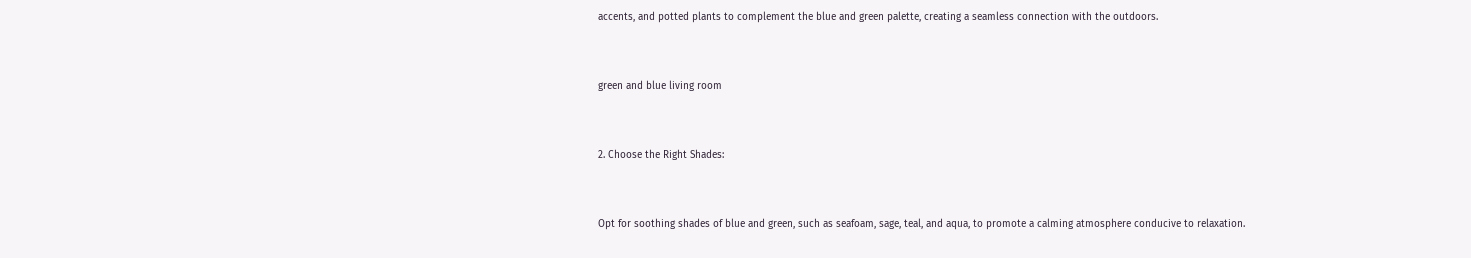accents, and potted plants to complement the blue and green palette, creating a seamless connection with the outdoors.


green and blue living room


2. Choose the Right Shades:


Opt for soothing shades of blue and green, such as seafoam, sage, teal, and aqua, to promote a calming atmosphere conducive to relaxation.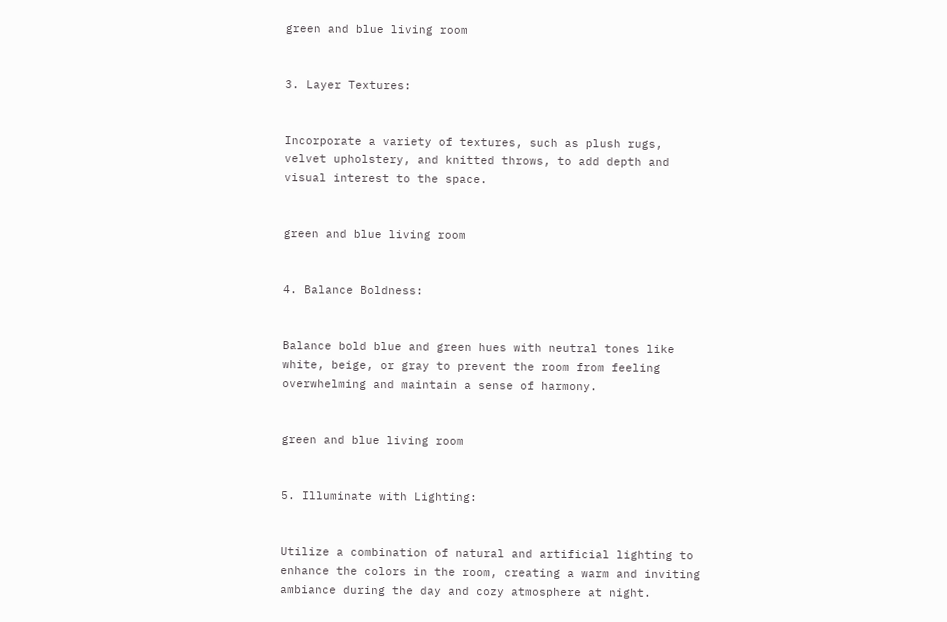green and blue living room


3. Layer Textures:


Incorporate a variety of textures, such as plush rugs, velvet upholstery, and knitted throws, to add depth and visual interest to the space.


green and blue living room


4. Balance Boldness:


Balance bold blue and green hues with neutral tones like white, beige, or gray to prevent the room from feeling overwhelming and maintain a sense of harmony.


green and blue living room


5. Illuminate with Lighting:


Utilize a combination of natural and artificial lighting to enhance the colors in the room, creating a warm and inviting ambiance during the day and cozy atmosphere at night.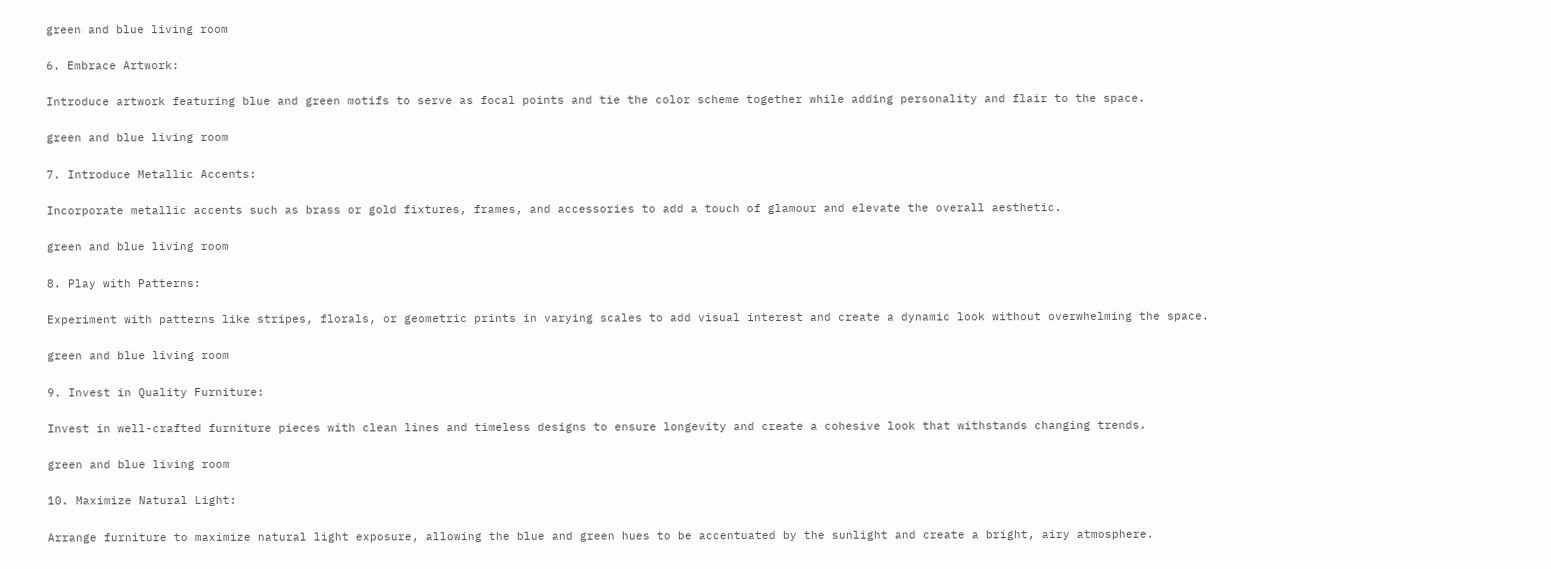green and blue living room


6. Embrace Artwork:


Introduce artwork featuring blue and green motifs to serve as focal points and tie the color scheme together while adding personality and flair to the space.


green and blue living room


7. Introduce Metallic Accents:


Incorporate metallic accents such as brass or gold fixtures, frames, and accessories to add a touch of glamour and elevate the overall aesthetic.


green and blue living room


8. Play with Patterns:


Experiment with patterns like stripes, florals, or geometric prints in varying scales to add visual interest and create a dynamic look without overwhelming the space.


green and blue living room


9. Invest in Quality Furniture:


Invest in well-crafted furniture pieces with clean lines and timeless designs to ensure longevity and create a cohesive look that withstands changing trends.


green and blue living room


10. Maximize Natural Light:


Arrange furniture to maximize natural light exposure, allowing the blue and green hues to be accentuated by the sunlight and create a bright, airy atmosphere.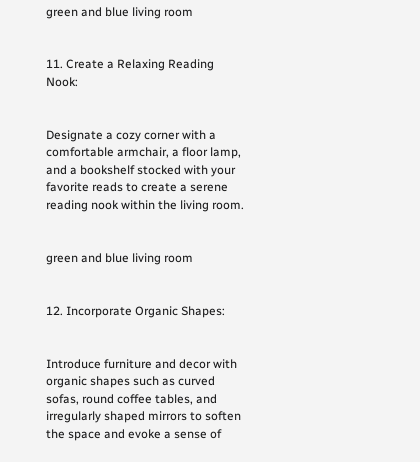green and blue living room


11. Create a Relaxing Reading Nook:


Designate a cozy corner with a comfortable armchair, a floor lamp, and a bookshelf stocked with your favorite reads to create a serene reading nook within the living room.


green and blue living room


12. Incorporate Organic Shapes:


Introduce furniture and decor with organic shapes such as curved sofas, round coffee tables, and irregularly shaped mirrors to soften the space and evoke a sense of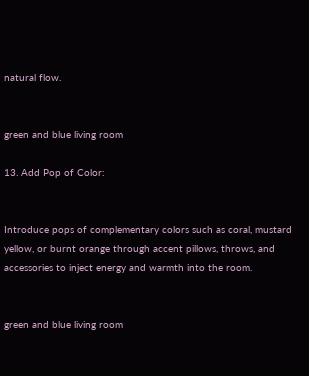natural flow.


green and blue living room

13. Add Pop of Color:


Introduce pops of complementary colors such as coral, mustard yellow, or burnt orange through accent pillows, throws, and accessories to inject energy and warmth into the room.


green and blue living room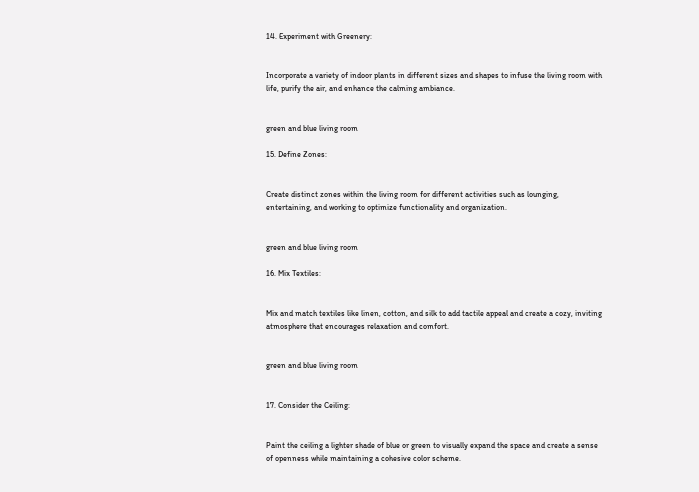14. Experiment with Greenery:


Incorporate a variety of indoor plants in different sizes and shapes to infuse the living room with life, purify the air, and enhance the calming ambiance.


green and blue living room

15. Define Zones:


Create distinct zones within the living room for different activities such as lounging, entertaining, and working to optimize functionality and organization.


green and blue living room

16. Mix Textiles:


Mix and match textiles like linen, cotton, and silk to add tactile appeal and create a cozy, inviting atmosphere that encourages relaxation and comfort.


green and blue living room


17. Consider the Ceiling:


Paint the ceiling a lighter shade of blue or green to visually expand the space and create a sense of openness while maintaining a cohesive color scheme.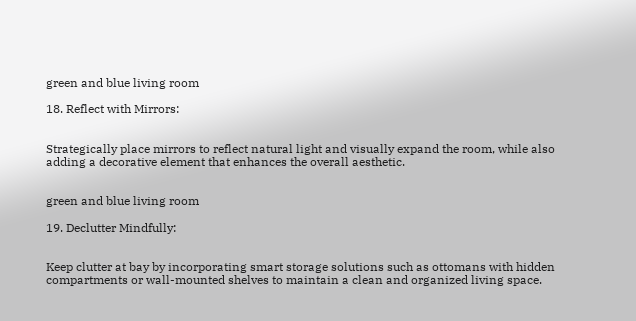green and blue living room

18. Reflect with Mirrors:


Strategically place mirrors to reflect natural light and visually expand the room, while also adding a decorative element that enhances the overall aesthetic.


green and blue living room

19. Declutter Mindfully:


Keep clutter at bay by incorporating smart storage solutions such as ottomans with hidden compartments or wall-mounted shelves to maintain a clean and organized living space.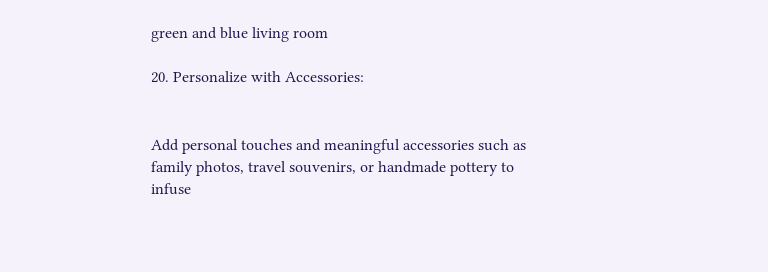green and blue living room

20. Personalize with Accessories:


Add personal touches and meaningful accessories such as family photos, travel souvenirs, or handmade pottery to infuse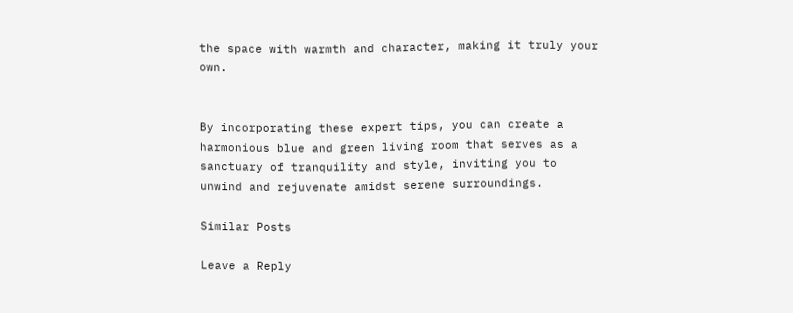the space with warmth and character, making it truly your own.


By incorporating these expert tips, you can create a harmonious blue and green living room that serves as a sanctuary of tranquility and style, inviting you to unwind and rejuvenate amidst serene surroundings.

Similar Posts

Leave a Reply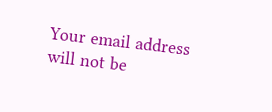Your email address will not be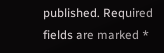published. Required fields are marked *